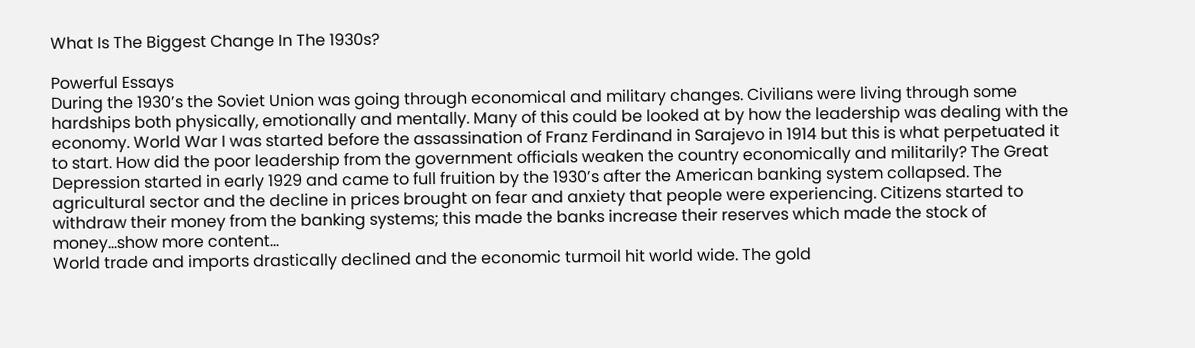What Is The Biggest Change In The 1930s?

Powerful Essays
During the 1930’s the Soviet Union was going through economical and military changes. Civilians were living through some hardships both physically, emotionally and mentally. Many of this could be looked at by how the leadership was dealing with the economy. World War I was started before the assassination of Franz Ferdinand in Sarajevo in 1914 but this is what perpetuated it to start. How did the poor leadership from the government officials weaken the country economically and militarily? The Great Depression started in early 1929 and came to full fruition by the 1930’s after the American banking system collapsed. The agricultural sector and the decline in prices brought on fear and anxiety that people were experiencing. Citizens started to withdraw their money from the banking systems; this made the banks increase their reserves which made the stock of money…show more content…
World trade and imports drastically declined and the economic turmoil hit world wide. The gold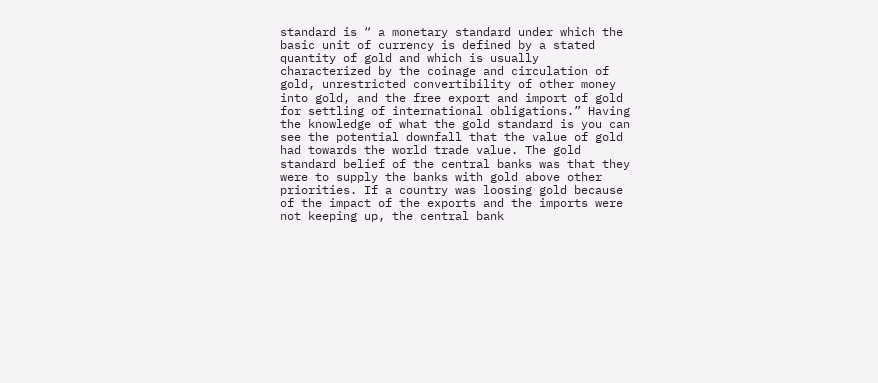standard is “ a monetary standard under which the basic unit of currency is defined by a stated quantity of gold and which is usually characterized by the coinage and circulation of gold, unrestricted convertibility of other money into gold, and the free export and import of gold for settling of international obligations.” Having the knowledge of what the gold standard is you can see the potential downfall that the value of gold had towards the world trade value. The gold standard belief of the central banks was that they were to supply the banks with gold above other priorities. If a country was loosing gold because of the impact of the exports and the imports were not keeping up, the central bank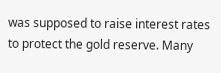was supposed to raise interest rates to protect the gold reserve. Many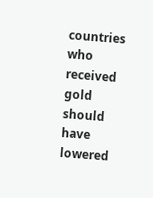countries who received gold should have lowered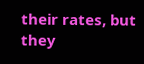their rates, but they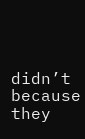didn’t because they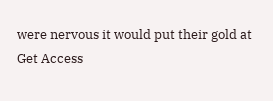were nervous it would put their gold at
Get Access